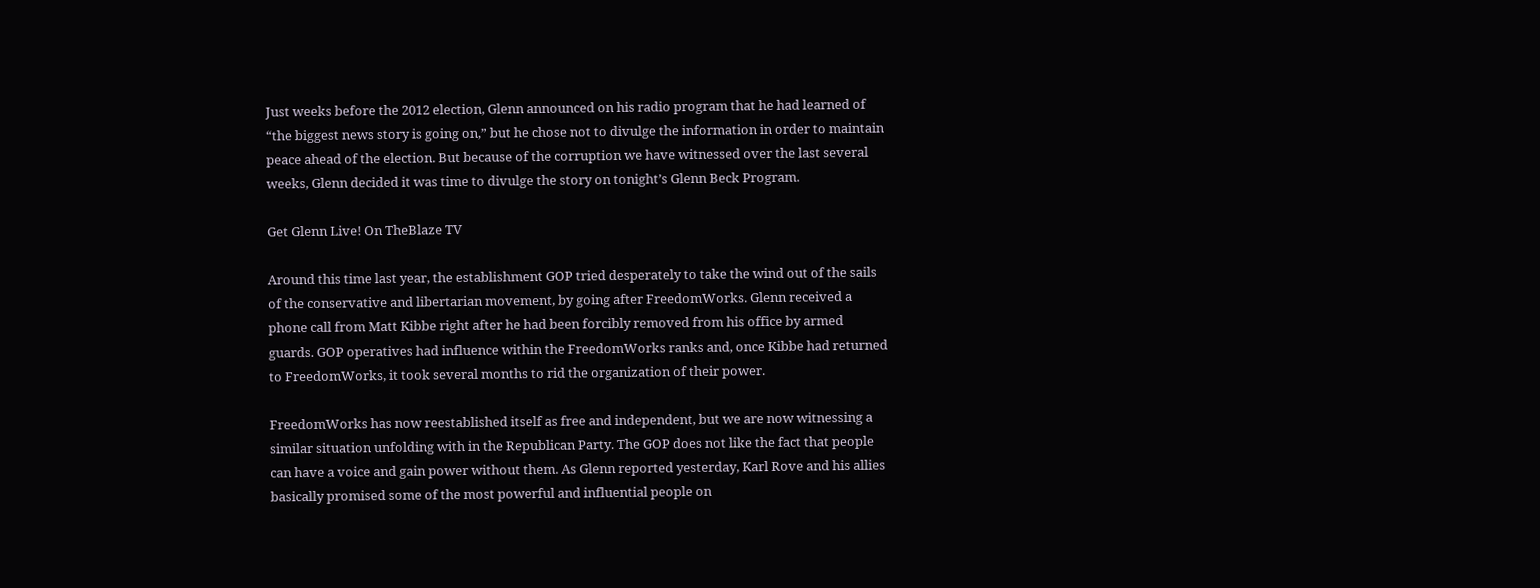Just weeks before the 2012 election, Glenn announced on his radio program that he had learned of  “the biggest news story is going on,” but he chose not to divulge the information in order to maintain peace ahead of the election. But because of the corruption we have witnessed over the last several weeks, Glenn decided it was time to divulge the story on tonight’s Glenn Beck Program.

Get Glenn Live! On TheBlaze TV

Around this time last year, the establishment GOP tried desperately to take the wind out of the sails of the conservative and libertarian movement, by going after FreedomWorks. Glenn received a phone call from Matt Kibbe right after he had been forcibly removed from his office by armed guards. GOP operatives had influence within the FreedomWorks ranks and, once Kibbe had returned to FreedomWorks, it took several months to rid the organization of their power.

FreedomWorks has now reestablished itself as free and independent, but we are now witnessing a similar situation unfolding with in the Republican Party. The GOP does not like the fact that people can have a voice and gain power without them. As Glenn reported yesterday, Karl Rove and his allies basically promised some of the most powerful and influential people on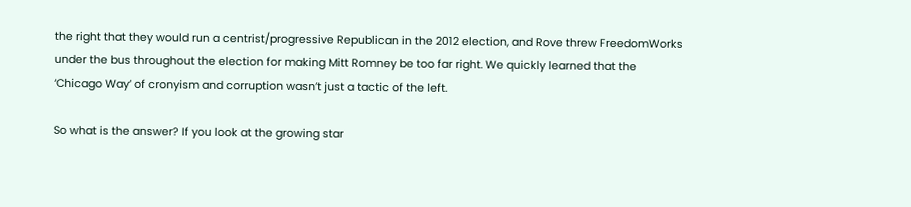the right that they would run a centrist/progressive Republican in the 2012 election, and Rove threw FreedomWorks under the bus throughout the election for making Mitt Romney be too far right. We quickly learned that the ‘Chicago Way’ of cronyism and corruption wasn’t just a tactic of the left.

So what is the answer? If you look at the growing star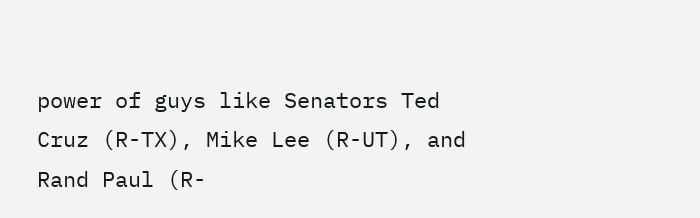power of guys like Senators Ted Cruz (R-TX), Mike Lee (R-UT), and Rand Paul (R-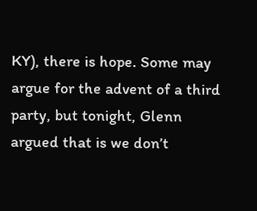KY), there is hope. Some may argue for the advent of a third party, but tonight, Glenn argued that is we don’t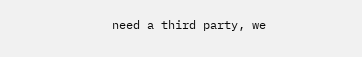need a third party, we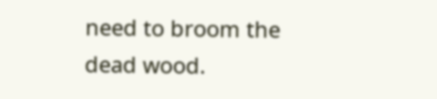need to broom the dead wood.